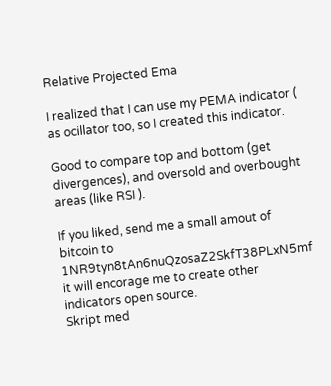Relative Projected Ema

I realized that I can use my PEMA indicator ( as ocillator too, so I created this indicator.

Good to compare top and bottom (get divergences), and oversold and overbought areas (like RSI ).

If you liked, send me a small amout of bitcoin to 1NR9tyn8tAn6nuQzosaZ2SkfT38PLxN5mf it will encorage me to create other indicators open source.
Skript med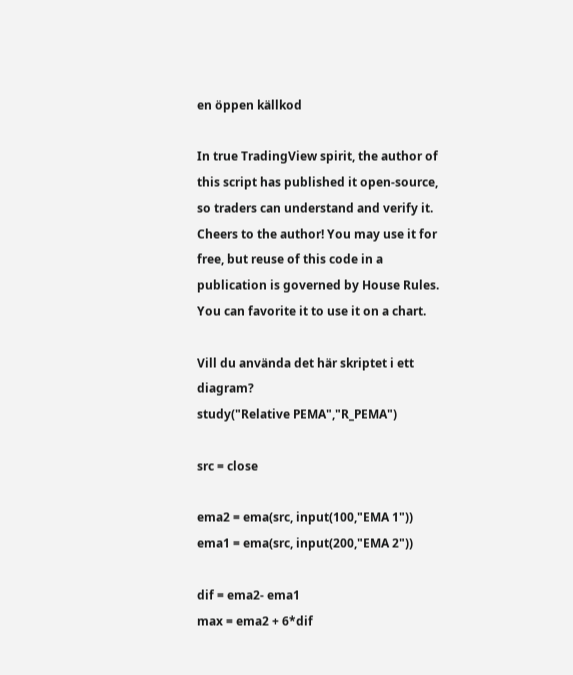en öppen källkod

In true TradingView spirit, the author of this script has published it open-source, so traders can understand and verify it. Cheers to the author! You may use it for free, but reuse of this code in a publication is governed by House Rules. You can favorite it to use it on a chart.

Vill du använda det här skriptet i ett diagram?
study("Relative PEMA","R_PEMA")

src = close

ema2 = ema(src, input(100,"EMA 1"))
ema1 = ema(src, input(200,"EMA 2"))

dif = ema2- ema1
max = ema2 + 6*dif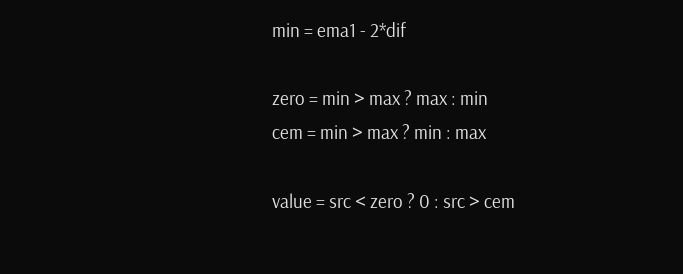min = ema1 - 2*dif

zero = min > max ? max : min
cem = min > max ? min : max

value = src < zero ? 0 : src > cem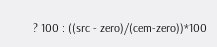? 100 : ((src - zero)/(cem-zero))*100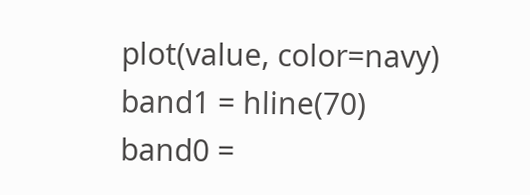plot(value, color=navy)
band1 = hline(70)
band0 =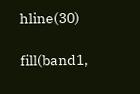hline(30)

fill(band1,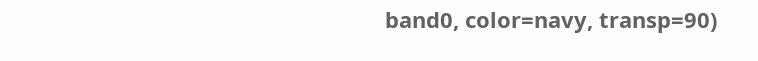band0, color=navy, transp=90)